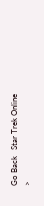Go Back   Star Trek Online >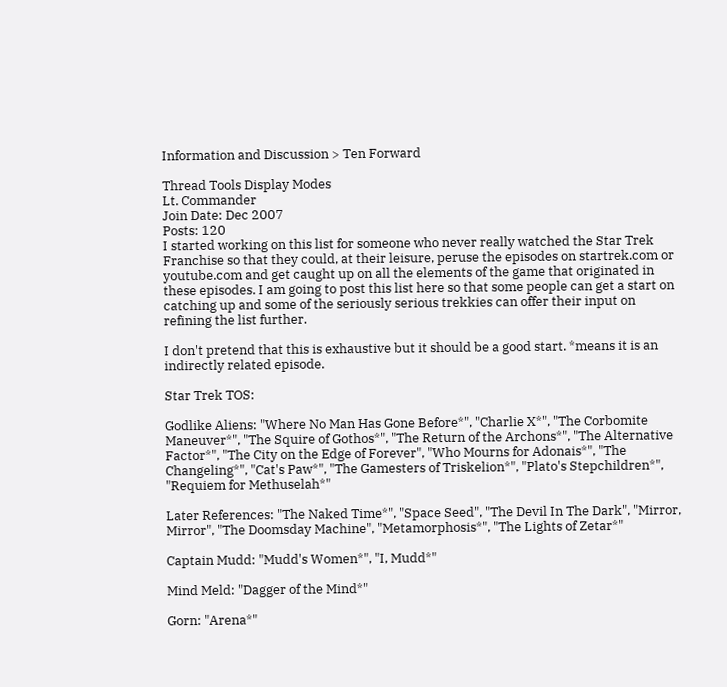Information and Discussion > Ten Forward

Thread Tools Display Modes
Lt. Commander
Join Date: Dec 2007
Posts: 120
I started working on this list for someone who never really watched the Star Trek Franchise so that they could, at their leisure, peruse the episodes on startrek.com or youtube.com and get caught up on all the elements of the game that originated in these episodes. I am going to post this list here so that some people can get a start on catching up and some of the seriously serious trekkies can offer their input on refining the list further.

I don't pretend that this is exhaustive but it should be a good start. *means it is an indirectly related episode.

Star Trek TOS:

Godlike Aliens: "Where No Man Has Gone Before*", "Charlie X*", "The Corbomite Maneuver*", "The Squire of Gothos*", "The Return of the Archons*", "The Alternative Factor*", "The City on the Edge of Forever", "Who Mourns for Adonais*", "The Changeling*", "Cat's Paw*", "The Gamesters of Triskelion*", "Plato's Stepchildren*", "Requiem for Methuselah*"

Later References: "The Naked Time*", "Space Seed", "The Devil In The Dark", "Mirror, Mirror", "The Doomsday Machine", "Metamorphosis*", "The Lights of Zetar*"

Captain Mudd: "Mudd's Women*", "I, Mudd*"

Mind Meld: "Dagger of the Mind*"

Gorn: "Arena*"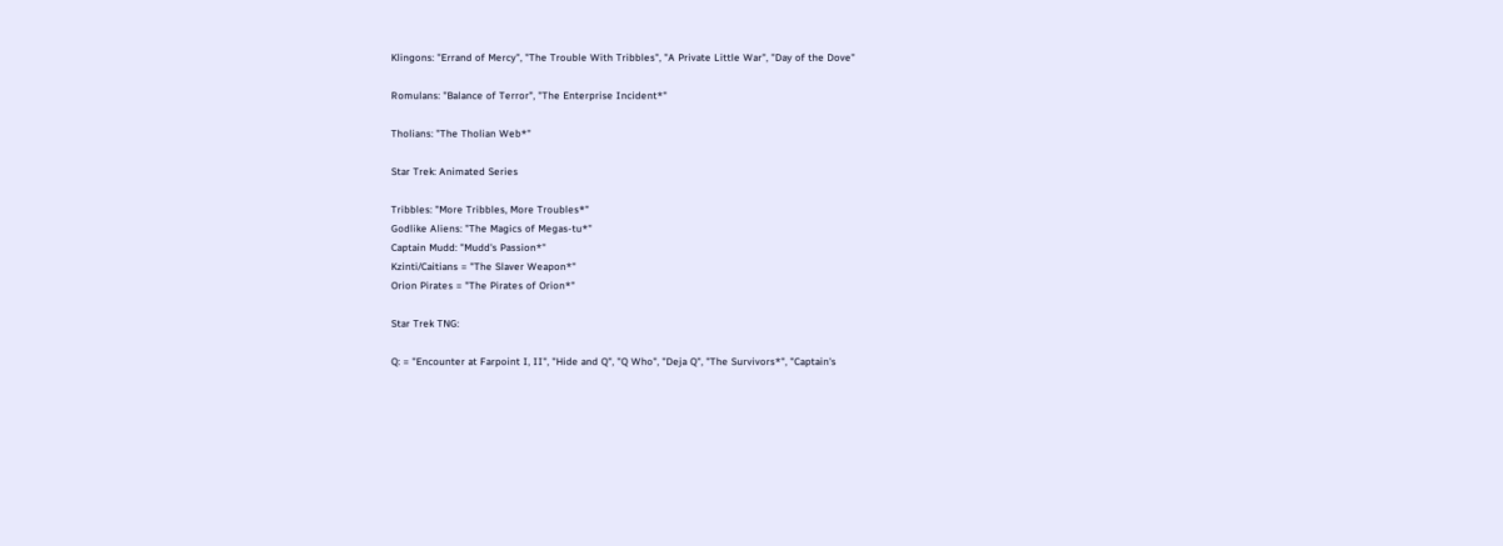Klingons: "Errand of Mercy", "The Trouble With Tribbles", "A Private Little War", "Day of the Dove"

Romulans: "Balance of Terror", "The Enterprise Incident*"

Tholians: "The Tholian Web*"

Star Trek: Animated Series

Tribbles: "More Tribbles, More Troubles*"
Godlike Aliens: "The Magics of Megas-tu*"
Captain Mudd: "Mudd's Passion*"
Kzinti/Caitians = "The Slaver Weapon*"
Orion Pirates = "The Pirates of Orion*"

Star Trek TNG:

Q: = "Encounter at Farpoint I, II", "Hide and Q", "Q Who", "Deja Q", "The Survivors*", "Captain's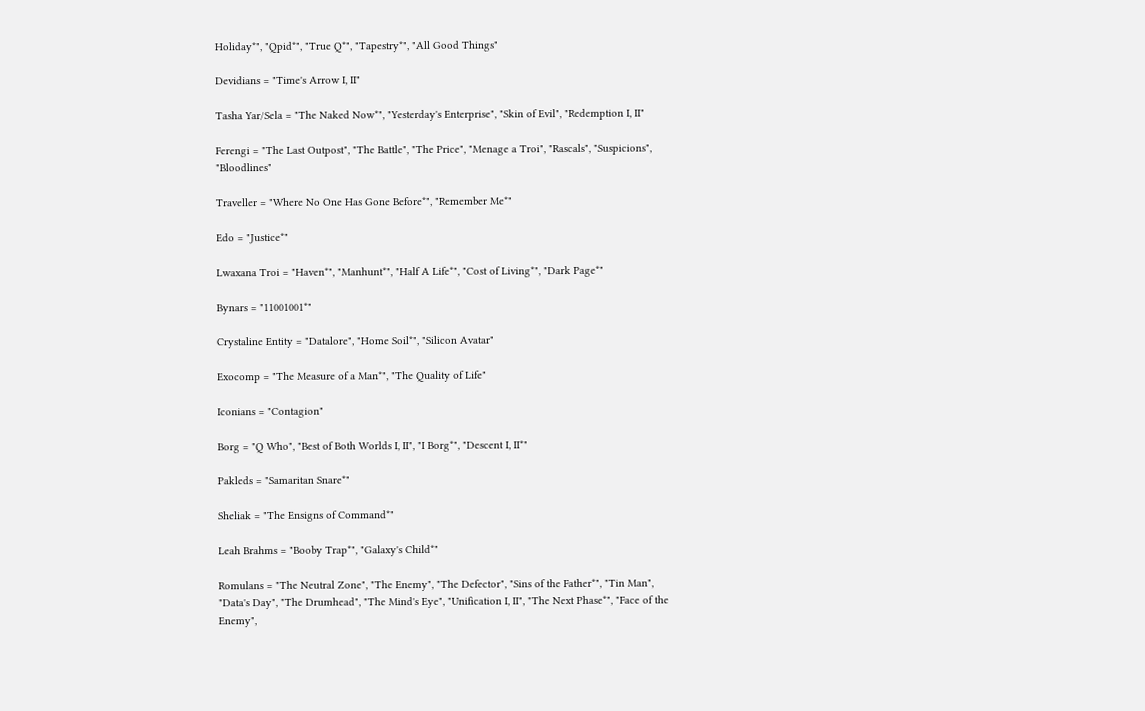Holiday*", "Qpid*", "True Q*", "Tapestry*", "All Good Things"

Devidians = "Time's Arrow I, II"

Tasha Yar/Sela = "The Naked Now*", "Yesterday's Enterprise", "Skin of Evil", "Redemption I, II"

Ferengi = "The Last Outpost", "The Battle", "The Price", "Menage a Troi", "Rascals", "Suspicions", "Bloodlines"

Traveller = "Where No One Has Gone Before*", "Remember Me*"

Edo = "Justice*"

Lwaxana Troi = "Haven*", "Manhunt*", "Half A Life*", "Cost of Living*", "Dark Page*"

Bynars = "11001001*"

Crystaline Entity = "Datalore", "Home Soil*", "Silicon Avatar"

Exocomp = "The Measure of a Man*", "The Quality of Life"

Iconians = "Contagion"

Borg = "Q Who", "Best of Both Worlds I, II", "I Borg*", "Descent I, II*"

Pakleds = "Samaritan Snare*"

Sheliak = "The Ensigns of Command*"

Leah Brahms = "Booby Trap*", "Galaxy's Child*"

Romulans = "The Neutral Zone", "The Enemy", "The Defector", "Sins of the Father*", "Tin Man", "Data's Day", "The Drumhead", "The Mind's Eye", "Unification I, II", "The Next Phase*", "Face of the Enemy",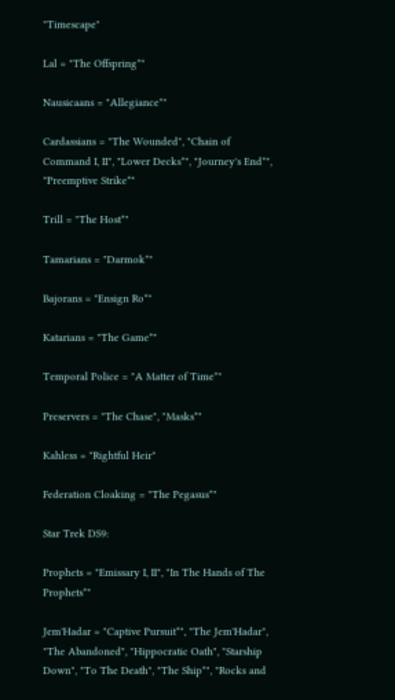"Timescape"

Lal = "The Offspring*"

Nausicaans = "Allegiance*"

Cardassians = "The Wounded", "Chain of Command I, II", "Lower Decks*", "Journey's End*", "Preemptive Strike*"

Trill = "The Host*"

Tamarians = "Darmok*"

Bajorans = "Ensign Ro*"

Katarians = "The Game*"

Temporal Police = "A Matter of Time*"

Preservers = "The Chase", "Masks*"

Kahless = "Rightful Heir"

Federation Cloaking = "The Pegasus*"

Star Trek DS9:

Prophets = "Emissary I, II", "In The Hands of The Prophets*"

Jem'Hadar = "Captive Pursuit*", "The Jem'Hadar", "The Abandoned", "Hippocratic Oath", "Starship Down", "To The Death", "The Ship*", "Rocks and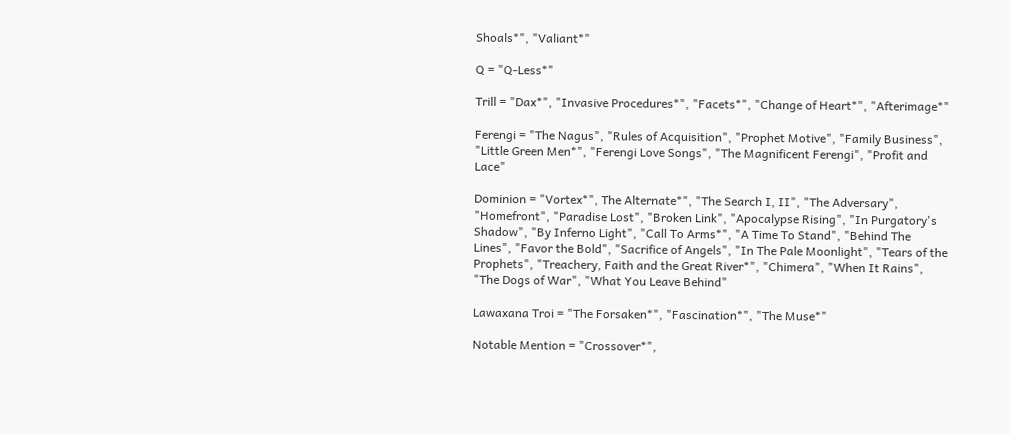Shoals*", "Valiant*"

Q = "Q-Less*"

Trill = "Dax*", "Invasive Procedures*", "Facets*", "Change of Heart*", "Afterimage*"

Ferengi = "The Nagus", "Rules of Acquisition", "Prophet Motive", "Family Business", "Little Green Men*", "Ferengi Love Songs", "The Magnificent Ferengi", "Profit and Lace"

Dominion = "Vortex*", The Alternate*", "The Search I, II", "The Adversary", "Homefront", "Paradise Lost", "Broken Link", "Apocalypse Rising", "In Purgatory's Shadow", "By Inferno Light", "Call To Arms*", "A Time To Stand", "Behind The Lines", "Favor the Bold", "Sacrifice of Angels", "In The Pale Moonlight", "Tears of the Prophets", "Treachery, Faith and the Great River*", "Chimera", "When It Rains", "The Dogs of War", "What You Leave Behind"

Lawaxana Troi = "The Forsaken*", "Fascination*", "The Muse*"

Notable Mention = "Crossover*",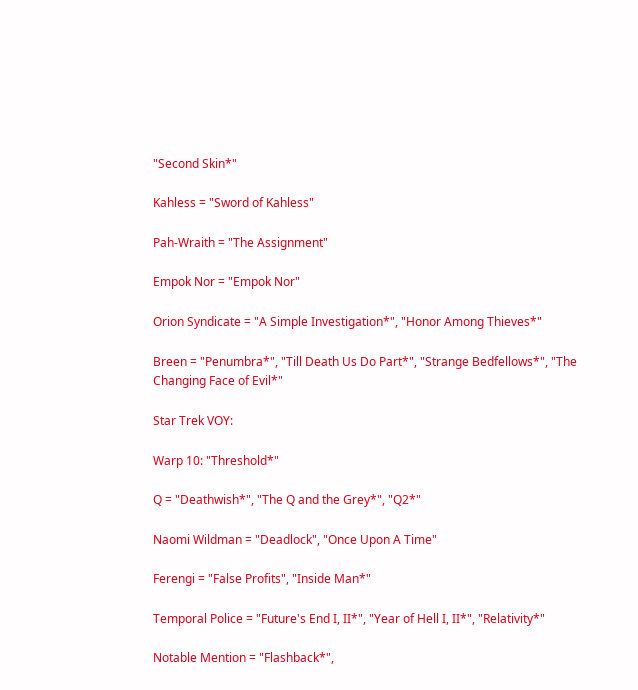"Second Skin*"

Kahless = "Sword of Kahless"

Pah-Wraith = "The Assignment"

Empok Nor = "Empok Nor"

Orion Syndicate = "A Simple Investigation*", "Honor Among Thieves*"

Breen = "Penumbra*", "Till Death Us Do Part*", "Strange Bedfellows*", "The Changing Face of Evil*"

Star Trek VOY:

Warp 10: "Threshold*"

Q = "Deathwish*", "The Q and the Grey*", "Q2*"

Naomi Wildman = "Deadlock", "Once Upon A Time"

Ferengi = "False Profits", "Inside Man*"

Temporal Police = "Future's End I, II*", "Year of Hell I, II*", "Relativity*"

Notable Mention = "Flashback*",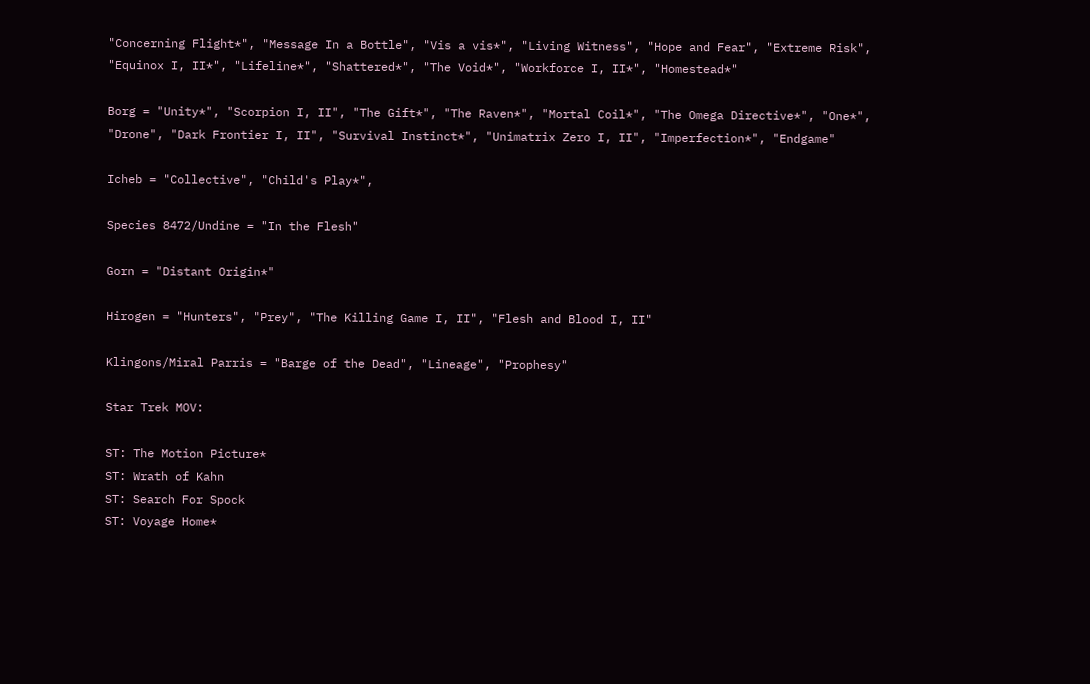"Concerning Flight*", "Message In a Bottle", "Vis a vis*", "Living Witness", "Hope and Fear", "Extreme Risk", "Equinox I, II*", "Lifeline*", "Shattered*", "The Void*", "Workforce I, II*", "Homestead*"

Borg = "Unity*", "Scorpion I, II", "The Gift*", "The Raven*", "Mortal Coil*", "The Omega Directive*", "One*", "Drone", "Dark Frontier I, II", "Survival Instinct*", "Unimatrix Zero I, II", "Imperfection*", "Endgame"

Icheb = "Collective", "Child's Play*",

Species 8472/Undine = "In the Flesh"

Gorn = "Distant Origin*"

Hirogen = "Hunters", "Prey", "The Killing Game I, II", "Flesh and Blood I, II"

Klingons/Miral Parris = "Barge of the Dead", "Lineage", "Prophesy"

Star Trek MOV:

ST: The Motion Picture*
ST: Wrath of Kahn
ST: Search For Spock
ST: Voyage Home*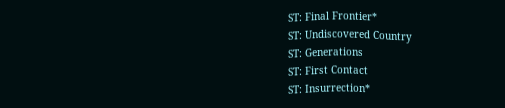ST: Final Frontier*
ST: Undiscovered Country
ST: Generations
ST: First Contact
ST: Insurrection*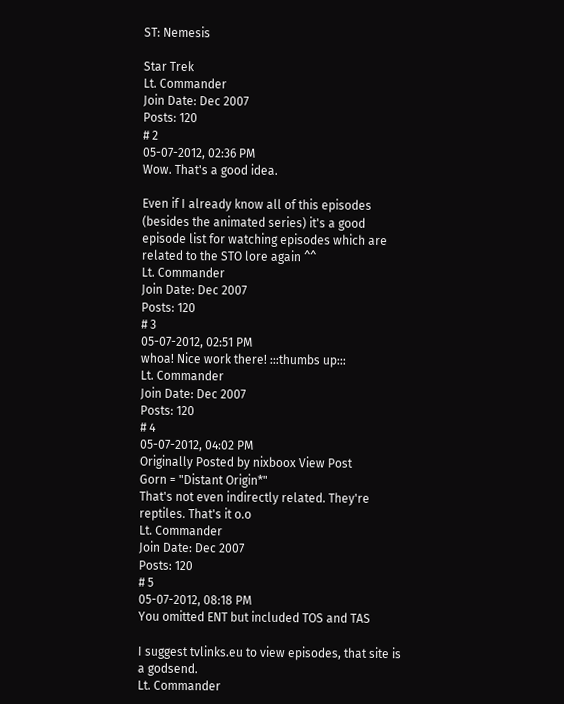ST: Nemesis

Star Trek
Lt. Commander
Join Date: Dec 2007
Posts: 120
# 2
05-07-2012, 02:36 PM
Wow. That's a good idea.

Even if I already know all of this episodes (besides the animated series) it's a good episode list for watching episodes which are related to the STO lore again ^^
Lt. Commander
Join Date: Dec 2007
Posts: 120
# 3
05-07-2012, 02:51 PM
whoa! Nice work there! :::thumbs up:::
Lt. Commander
Join Date: Dec 2007
Posts: 120
# 4
05-07-2012, 04:02 PM
Originally Posted by nixboox View Post
Gorn = "Distant Origin*"
That's not even indirectly related. They're reptiles. That's it o.o
Lt. Commander
Join Date: Dec 2007
Posts: 120
# 5
05-07-2012, 08:18 PM
You omitted ENT but included TOS and TAS

I suggest tvlinks.eu to view episodes, that site is a godsend.
Lt. Commander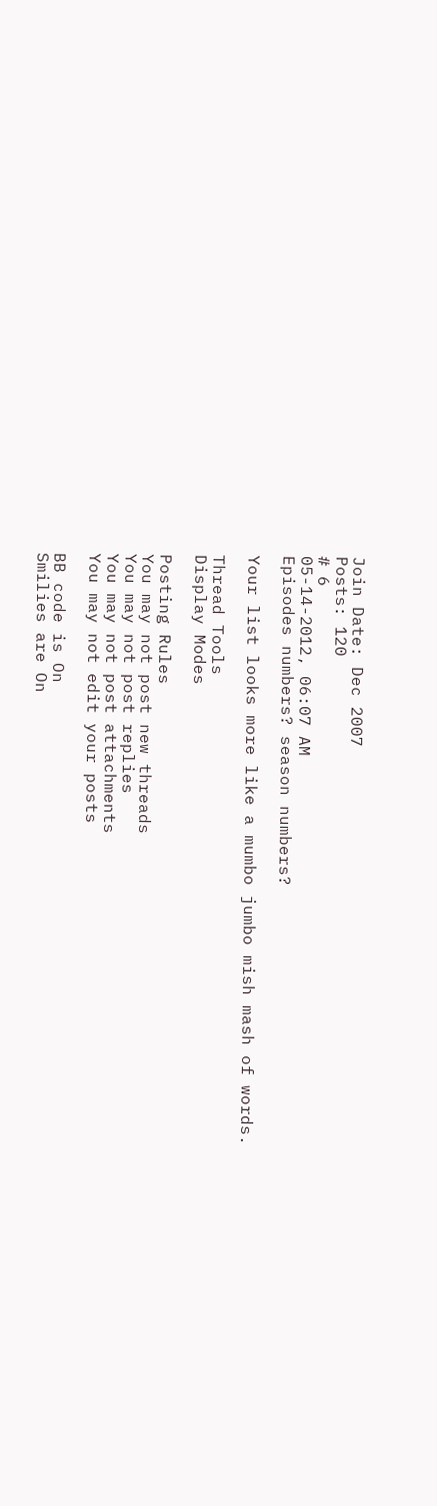Join Date: Dec 2007
Posts: 120
# 6
05-14-2012, 06:07 AM
Episodes numbers? season numbers?

Your list looks more like a mumbo jumbo mish mash of words.

Thread Tools
Display Modes

Posting Rules
You may not post new threads
You may not post replies
You may not post attachments
You may not edit your posts

BB code is On
Smilies are On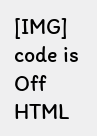[IMG] code is Off
HTML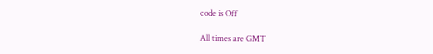code is Off

All times are GMT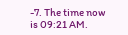-7. The time now is 09:21 AM.